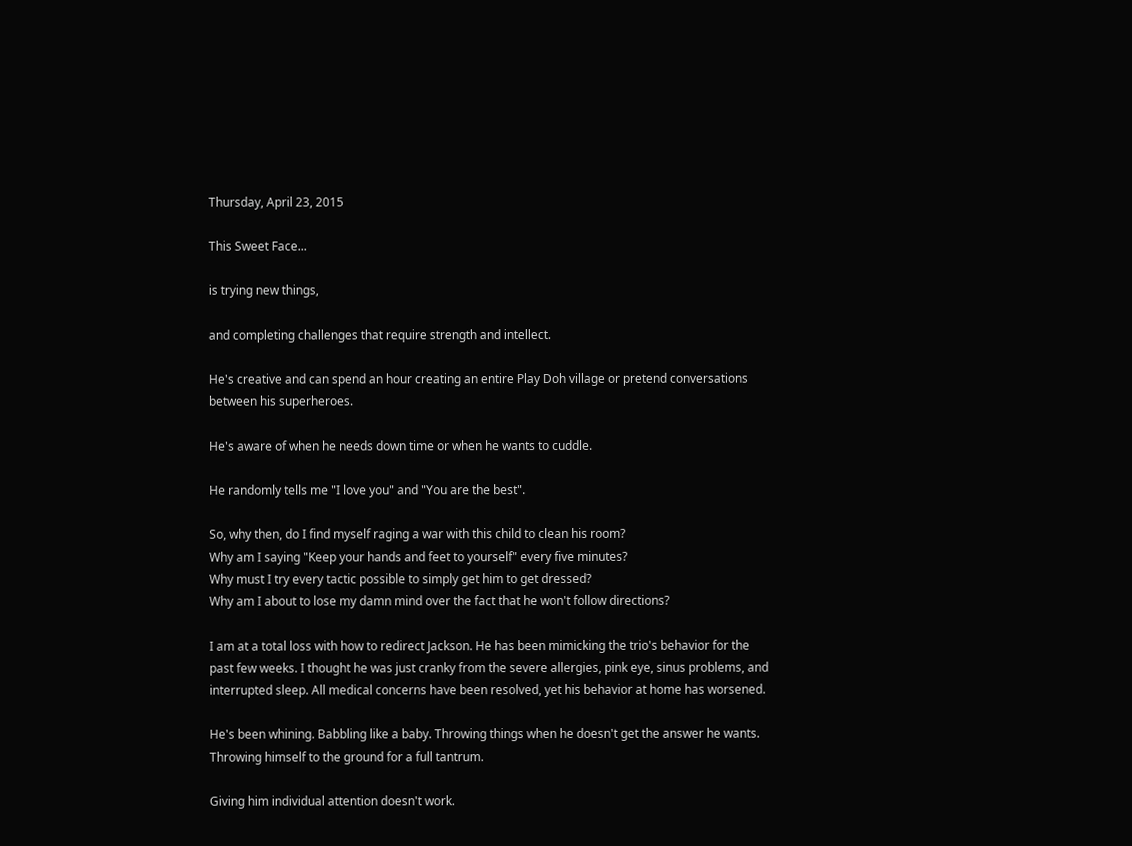Thursday, April 23, 2015

This Sweet Face...

is trying new things,

and completing challenges that require strength and intellect.

He's creative and can spend an hour creating an entire Play Doh village or pretend conversations between his superheroes.

He's aware of when he needs down time or when he wants to cuddle.

He randomly tells me "I love you" and "You are the best".

So, why then, do I find myself raging a war with this child to clean his room?
Why am I saying "Keep your hands and feet to yourself" every five minutes?
Why must I try every tactic possible to simply get him to get dressed?
Why am I about to lose my damn mind over the fact that he won't follow directions?

I am at a total loss with how to redirect Jackson. He has been mimicking the trio's behavior for the past few weeks. I thought he was just cranky from the severe allergies, pink eye, sinus problems, and interrupted sleep. All medical concerns have been resolved, yet his behavior at home has worsened.

He's been whining. Babbling like a baby. Throwing things when he doesn't get the answer he wants. Throwing himself to the ground for a full tantrum.

Giving him individual attention doesn't work.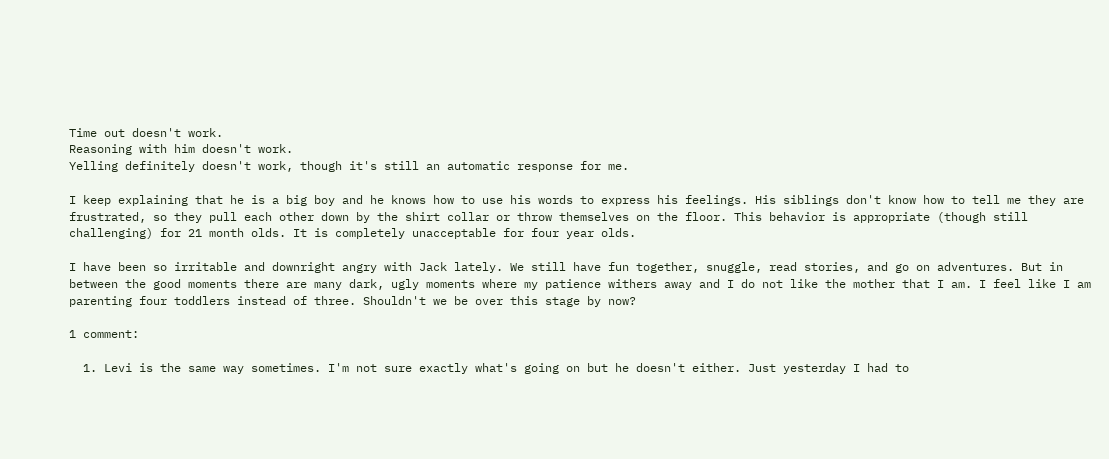Time out doesn't work.
Reasoning with him doesn't work.
Yelling definitely doesn't work, though it's still an automatic response for me.

I keep explaining that he is a big boy and he knows how to use his words to express his feelings. His siblings don't know how to tell me they are frustrated, so they pull each other down by the shirt collar or throw themselves on the floor. This behavior is appropriate (though still challenging) for 21 month olds. It is completely unacceptable for four year olds.

I have been so irritable and downright angry with Jack lately. We still have fun together, snuggle, read stories, and go on adventures. But in between the good moments there are many dark, ugly moments where my patience withers away and I do not like the mother that I am. I feel like I am parenting four toddlers instead of three. Shouldn't we be over this stage by now?

1 comment:

  1. Levi is the same way sometimes. I'm not sure exactly what's going on but he doesn't either. Just yesterday I had to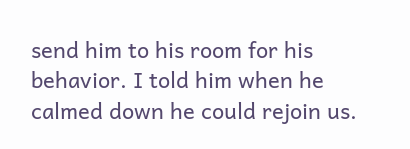send him to his room for his behavior. I told him when he calmed down he could rejoin us.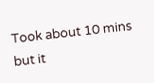Took about 10 mins but it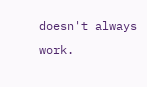doesn't always work.